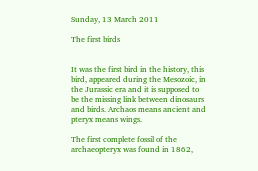Sunday, 13 March 2011

The first birds


It was the first bird in the history, this bird, appeared during the Mesozoic, in the Jurassic era and it is supposed to be the missing link between dinosaurs and birds. Archaos means ancient and pteryx means wings.

The first complete fossil of the archaeopteryx was found in 1862,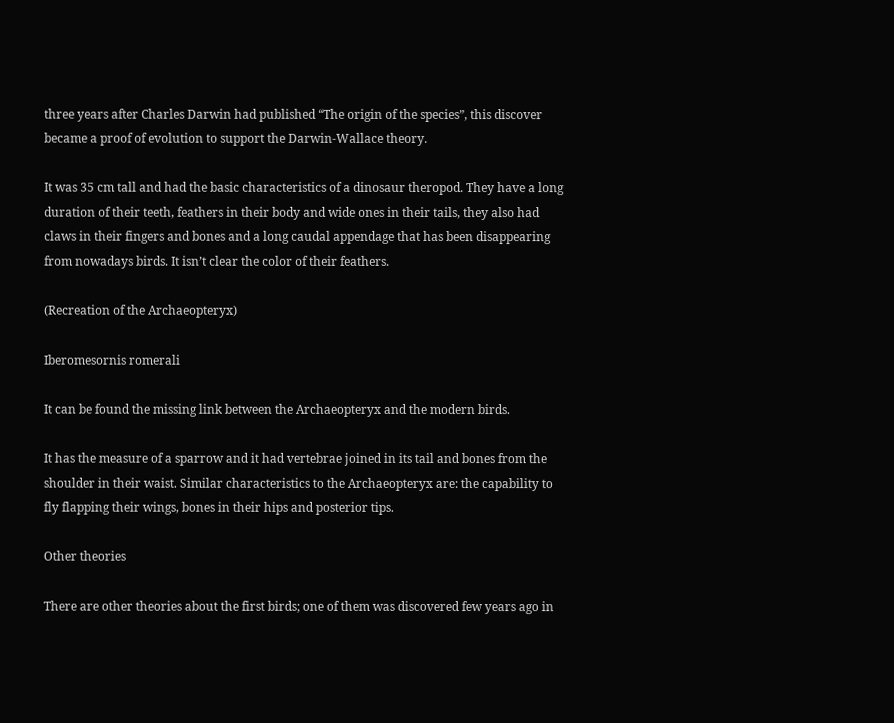three years after Charles Darwin had published “The origin of the species”, this discover became a proof of evolution to support the Darwin-Wallace theory.

It was 35 cm tall and had the basic characteristics of a dinosaur theropod. They have a long duration of their teeth, feathers in their body and wide ones in their tails, they also had claws in their fingers and bones and a long caudal appendage that has been disappearing from nowadays birds. It isn’t clear the color of their feathers.

(Recreation of the Archaeopteryx)

Iberomesornis romerali

It can be found the missing link between the Archaeopteryx and the modern birds.

It has the measure of a sparrow and it had vertebrae joined in its tail and bones from the shoulder in their waist. Similar characteristics to the Archaeopteryx are: the capability to fly flapping their wings, bones in their hips and posterior tips.

Other theories

There are other theories about the first birds; one of them was discovered few years ago in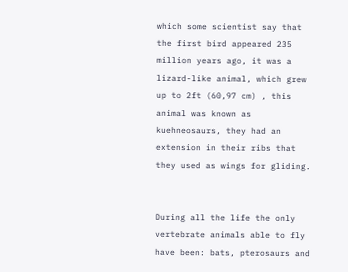which some scientist say that the first bird appeared 235 million years ago, it was a lizard-like animal, which grew up to 2ft (60,97 cm) , this animal was known as kuehneosaurs, they had an extension in their ribs that they used as wings for gliding.


During all the life the only vertebrate animals able to fly have been: bats, pterosaurs and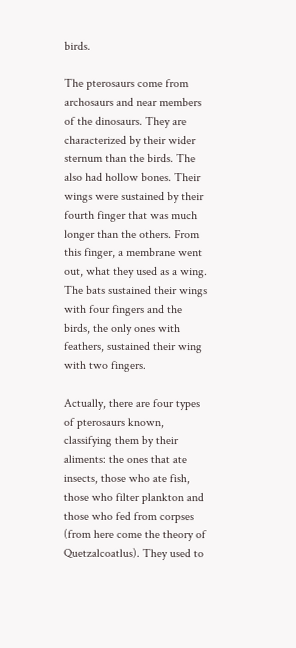birds.

The pterosaurs come from archosaurs and near members of the dinosaurs. They are characterized by their wider sternum than the birds. The also had hollow bones. Their wings were sustained by their fourth finger that was much longer than the others. From this finger, a membrane went out, what they used as a wing. The bats sustained their wings with four fingers and the birds, the only ones with feathers, sustained their wing with two fingers.

Actually, there are four types of pterosaurs known, classifying them by their aliments: the ones that ate insects, those who ate fish, those who filter plankton and those who fed from corpses (from here come the theory of Quetzalcoatlus). They used to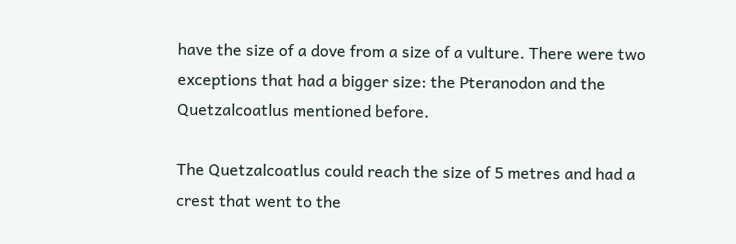have the size of a dove from a size of a vulture. There were two exceptions that had a bigger size: the Pteranodon and the Quetzalcoatlus mentioned before.

The Quetzalcoatlus could reach the size of 5 metres and had a crest that went to the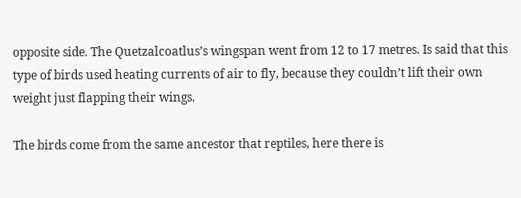opposite side. The Quetzalcoatlus’s wingspan went from 12 to 17 metres. Is said that this type of birds used heating currents of air to fly, because they couldn’t lift their own weight just flapping their wings.

The birds come from the same ancestor that reptiles, here there is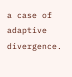a case of adaptive divergence.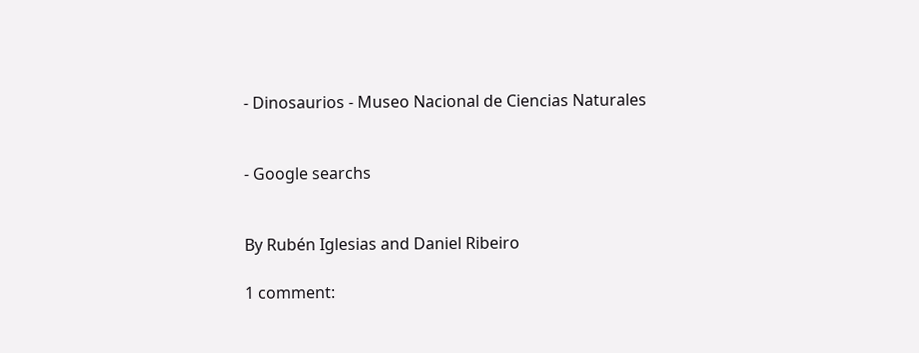- Dinosaurios - Museo Nacional de Ciencias Naturales


- Google searchs


By Rubén Iglesias and Daniel Ribeiro

1 comment: